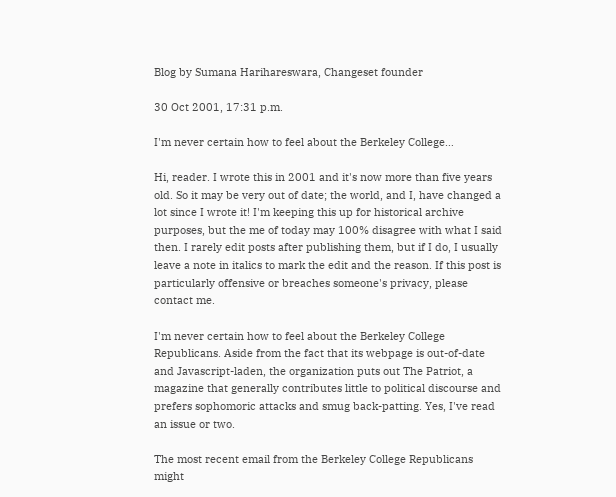Blog by Sumana Harihareswara, Changeset founder

30 Oct 2001, 17:31 p.m.

I'm never certain how to feel about the Berkeley College…

Hi, reader. I wrote this in 2001 and it's now more than five years old. So it may be very out of date; the world, and I, have changed a lot since I wrote it! I'm keeping this up for historical archive purposes, but the me of today may 100% disagree with what I said then. I rarely edit posts after publishing them, but if I do, I usually leave a note in italics to mark the edit and the reason. If this post is particularly offensive or breaches someone's privacy, please contact me.

I'm never certain how to feel about the Berkeley College Republicans. Aside from the fact that its webpage is out-of-date and Javascript-laden, the organization puts out The Patriot, a magazine that generally contributes little to political discourse and prefers sophomoric attacks and smug back-patting. Yes, I've read an issue or two.

The most recent email from the Berkeley College Republicans might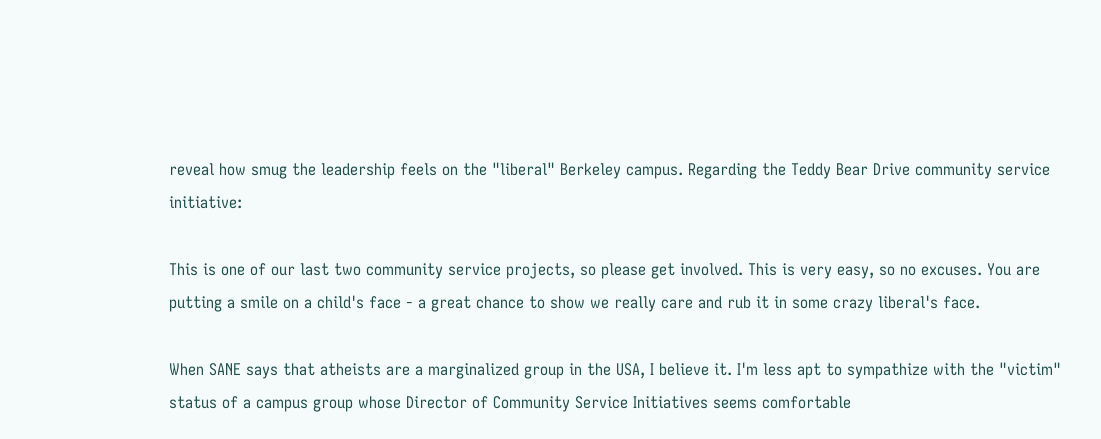reveal how smug the leadership feels on the "liberal" Berkeley campus. Regarding the Teddy Bear Drive community service initiative:

This is one of our last two community service projects, so please get involved. This is very easy, so no excuses. You are putting a smile on a child's face - a great chance to show we really care and rub it in some crazy liberal's face.

When SANE says that atheists are a marginalized group in the USA, I believe it. I'm less apt to sympathize with the "victim" status of a campus group whose Director of Community Service Initiatives seems comfortable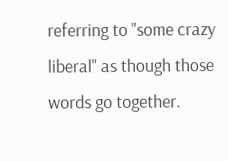referring to "some crazy liberal" as though those words go together.